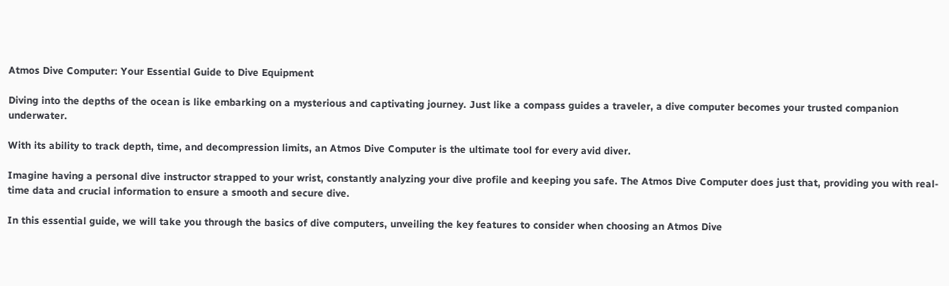Atmos Dive Computer: Your Essential Guide to Dive Equipment

Diving into the depths of the ocean is like embarking on a mysterious and captivating journey. Just like a compass guides a traveler, a dive computer becomes your trusted companion underwater.

With its ability to track depth, time, and decompression limits, an Atmos Dive Computer is the ultimate tool for every avid diver.

Imagine having a personal dive instructor strapped to your wrist, constantly analyzing your dive profile and keeping you safe. The Atmos Dive Computer does just that, providing you with real-time data and crucial information to ensure a smooth and secure dive.

In this essential guide, we will take you through the basics of dive computers, unveiling the key features to consider when choosing an Atmos Dive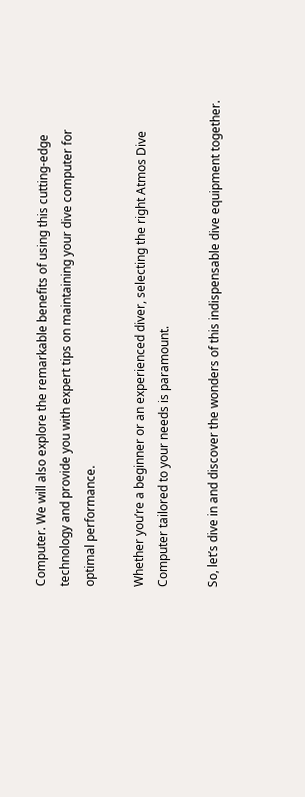Computer. We will also explore the remarkable benefits of using this cutting-edge technology and provide you with expert tips on maintaining your dive computer for optimal performance.

Whether you’re a beginner or an experienced diver, selecting the right Atmos Dive Computer tailored to your needs is paramount.

So, let’s dive in and discover the wonders of this indispensable dive equipment together.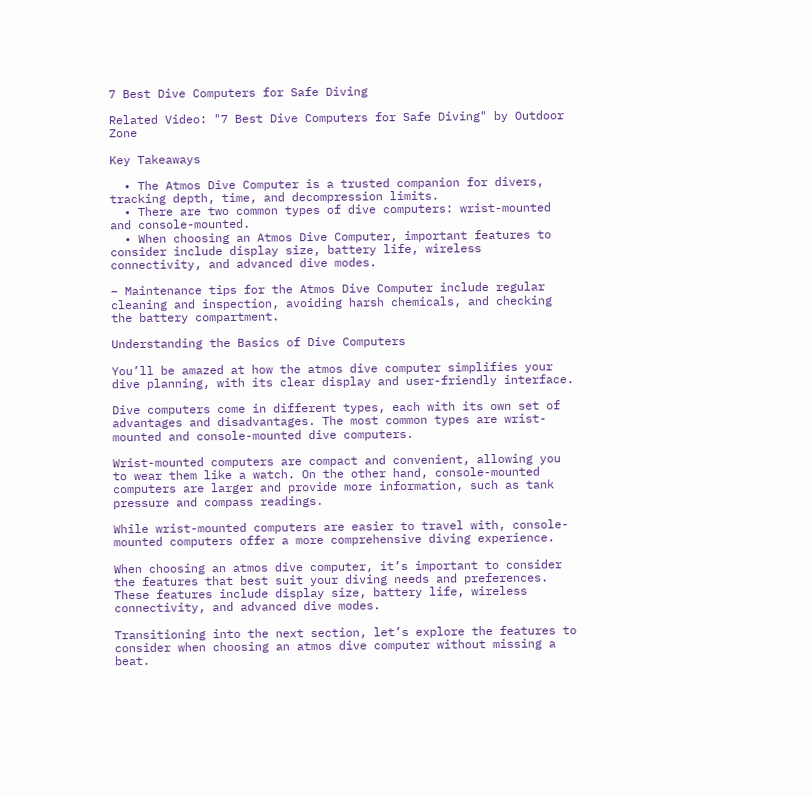7 Best Dive Computers for Safe Diving

Related Video: "7 Best Dive Computers for Safe Diving" by Outdoor Zone

Key Takeaways

  • The Atmos Dive Computer is a trusted companion for divers, tracking depth, time, and decompression limits.
  • There are two common types of dive computers: wrist-mounted and console-mounted.
  • When choosing an Atmos Dive Computer, important features to consider include display size, battery life, wireless connectivity, and advanced dive modes.

– Maintenance tips for the Atmos Dive Computer include regular cleaning and inspection, avoiding harsh chemicals, and checking the battery compartment.

Understanding the Basics of Dive Computers

You’ll be amazed at how the atmos dive computer simplifies your dive planning, with its clear display and user-friendly interface.

Dive computers come in different types, each with its own set of advantages and disadvantages. The most common types are wrist-mounted and console-mounted dive computers.

Wrist-mounted computers are compact and convenient, allowing you to wear them like a watch. On the other hand, console-mounted computers are larger and provide more information, such as tank pressure and compass readings.

While wrist-mounted computers are easier to travel with, console-mounted computers offer a more comprehensive diving experience.

When choosing an atmos dive computer, it’s important to consider the features that best suit your diving needs and preferences. These features include display size, battery life, wireless connectivity, and advanced dive modes.

Transitioning into the next section, let’s explore the features to consider when choosing an atmos dive computer without missing a beat.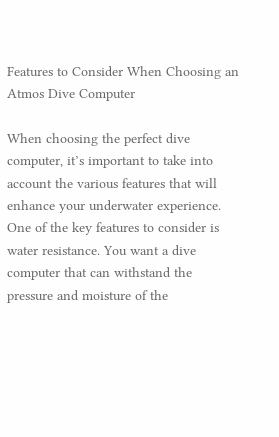Features to Consider When Choosing an Atmos Dive Computer

When choosing the perfect dive computer, it’s important to take into account the various features that will enhance your underwater experience. One of the key features to consider is water resistance. You want a dive computer that can withstand the pressure and moisture of the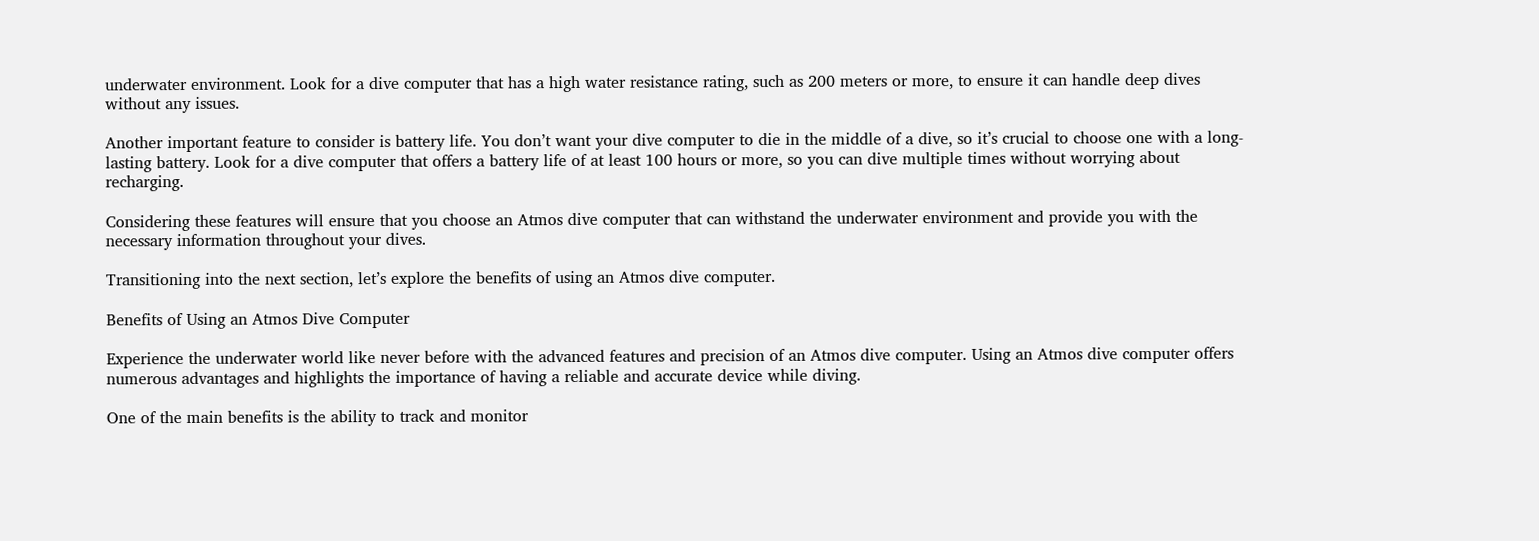underwater environment. Look for a dive computer that has a high water resistance rating, such as 200 meters or more, to ensure it can handle deep dives without any issues.

Another important feature to consider is battery life. You don’t want your dive computer to die in the middle of a dive, so it’s crucial to choose one with a long-lasting battery. Look for a dive computer that offers a battery life of at least 100 hours or more, so you can dive multiple times without worrying about recharging.

Considering these features will ensure that you choose an Atmos dive computer that can withstand the underwater environment and provide you with the necessary information throughout your dives.

Transitioning into the next section, let’s explore the benefits of using an Atmos dive computer.

Benefits of Using an Atmos Dive Computer

Experience the underwater world like never before with the advanced features and precision of an Atmos dive computer. Using an Atmos dive computer offers numerous advantages and highlights the importance of having a reliable and accurate device while diving.

One of the main benefits is the ability to track and monitor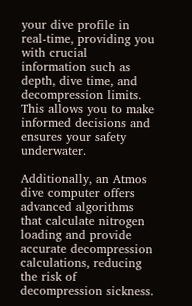your dive profile in real-time, providing you with crucial information such as depth, dive time, and decompression limits. This allows you to make informed decisions and ensures your safety underwater.

Additionally, an Atmos dive computer offers advanced algorithms that calculate nitrogen loading and provide accurate decompression calculations, reducing the risk of decompression sickness.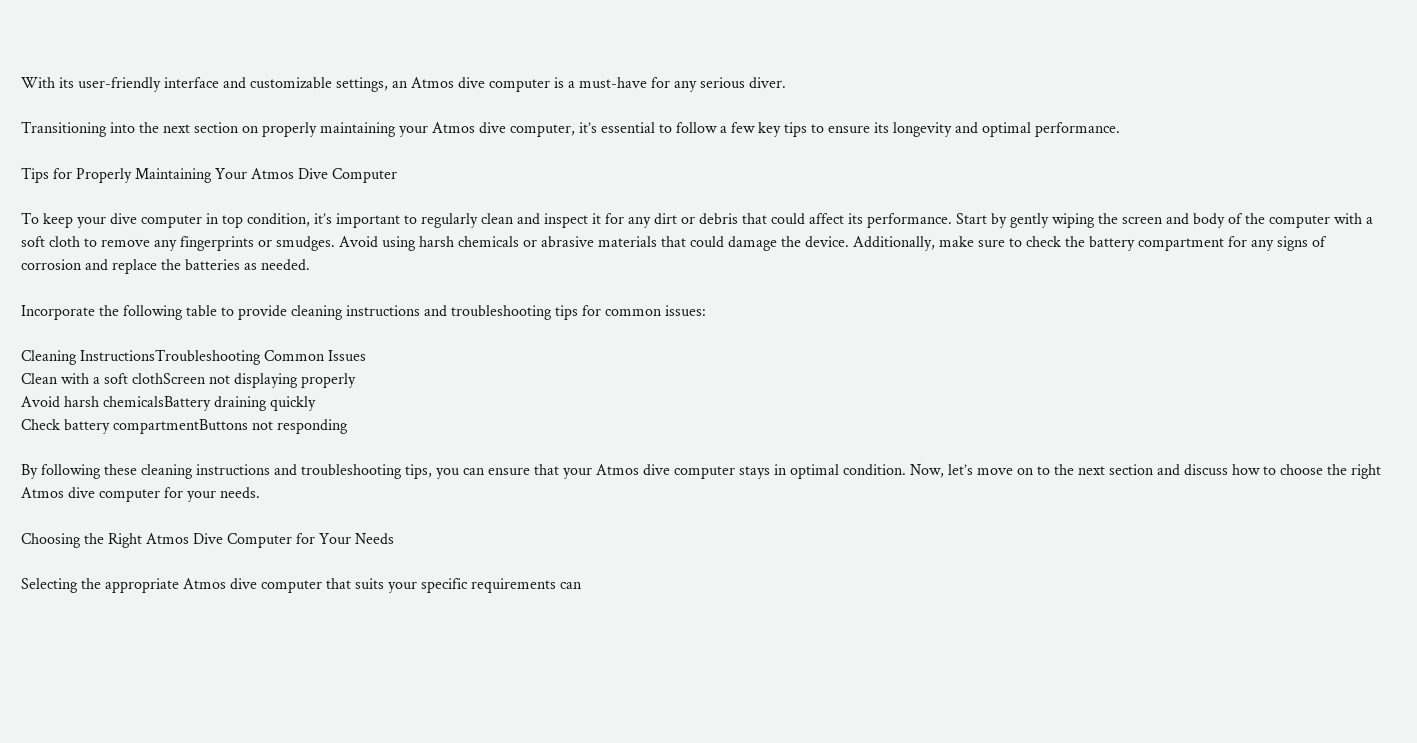With its user-friendly interface and customizable settings, an Atmos dive computer is a must-have for any serious diver.

Transitioning into the next section on properly maintaining your Atmos dive computer, it’s essential to follow a few key tips to ensure its longevity and optimal performance.

Tips for Properly Maintaining Your Atmos Dive Computer

To keep your dive computer in top condition, it’s important to regularly clean and inspect it for any dirt or debris that could affect its performance. Start by gently wiping the screen and body of the computer with a soft cloth to remove any fingerprints or smudges. Avoid using harsh chemicals or abrasive materials that could damage the device. Additionally, make sure to check the battery compartment for any signs of corrosion and replace the batteries as needed.

Incorporate the following table to provide cleaning instructions and troubleshooting tips for common issues:

Cleaning InstructionsTroubleshooting Common Issues
Clean with a soft clothScreen not displaying properly
Avoid harsh chemicalsBattery draining quickly
Check battery compartmentButtons not responding

By following these cleaning instructions and troubleshooting tips, you can ensure that your Atmos dive computer stays in optimal condition. Now, let’s move on to the next section and discuss how to choose the right Atmos dive computer for your needs.

Choosing the Right Atmos Dive Computer for Your Needs

Selecting the appropriate Atmos dive computer that suits your specific requirements can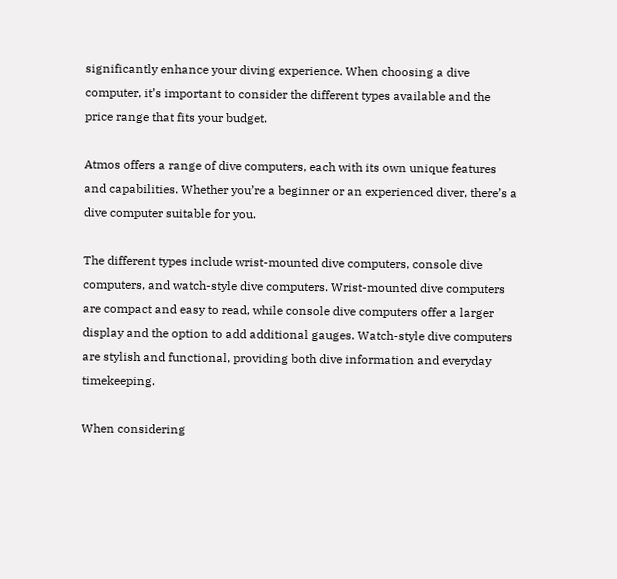significantly enhance your diving experience. When choosing a dive computer, it’s important to consider the different types available and the price range that fits your budget.

Atmos offers a range of dive computers, each with its own unique features and capabilities. Whether you’re a beginner or an experienced diver, there’s a dive computer suitable for you.

The different types include wrist-mounted dive computers, console dive computers, and watch-style dive computers. Wrist-mounted dive computers are compact and easy to read, while console dive computers offer a larger display and the option to add additional gauges. Watch-style dive computers are stylish and functional, providing both dive information and everyday timekeeping.

When considering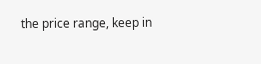the price range, keep in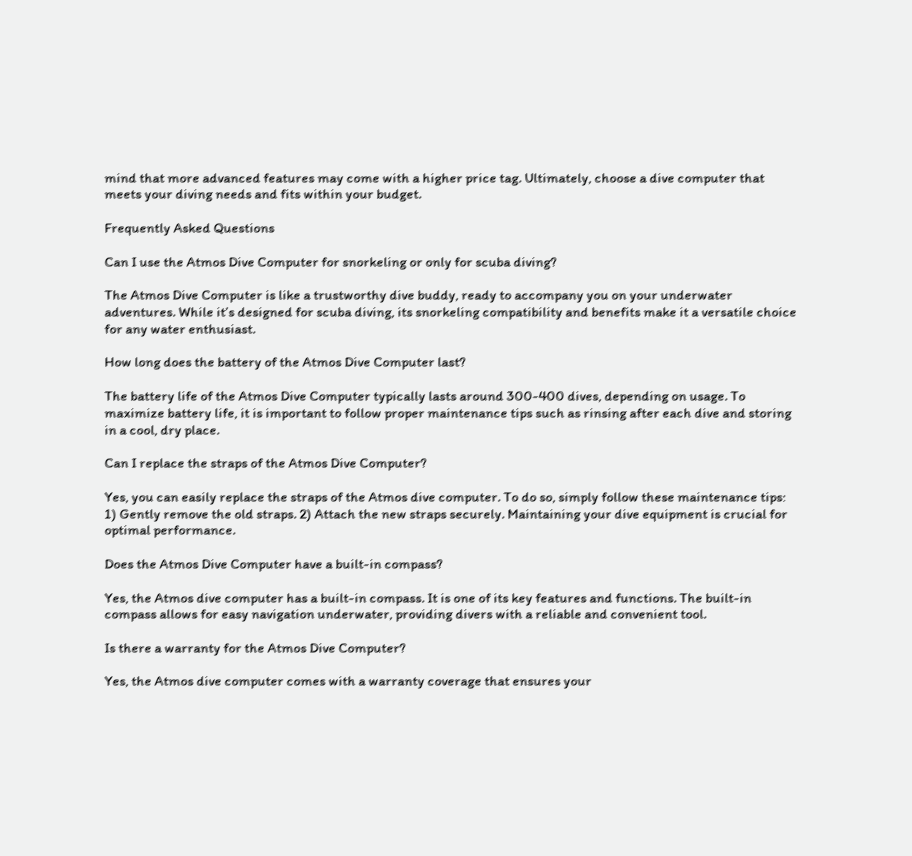mind that more advanced features may come with a higher price tag. Ultimately, choose a dive computer that meets your diving needs and fits within your budget.

Frequently Asked Questions

Can I use the Atmos Dive Computer for snorkeling or only for scuba diving?

The Atmos Dive Computer is like a trustworthy dive buddy, ready to accompany you on your underwater adventures. While it’s designed for scuba diving, its snorkeling compatibility and benefits make it a versatile choice for any water enthusiast.

How long does the battery of the Atmos Dive Computer last?

The battery life of the Atmos Dive Computer typically lasts around 300-400 dives, depending on usage. To maximize battery life, it is important to follow proper maintenance tips such as rinsing after each dive and storing in a cool, dry place.

Can I replace the straps of the Atmos Dive Computer?

Yes, you can easily replace the straps of the Atmos dive computer. To do so, simply follow these maintenance tips: 1) Gently remove the old straps. 2) Attach the new straps securely. Maintaining your dive equipment is crucial for optimal performance.

Does the Atmos Dive Computer have a built-in compass?

Yes, the Atmos dive computer has a built-in compass. It is one of its key features and functions. The built-in compass allows for easy navigation underwater, providing divers with a reliable and convenient tool.

Is there a warranty for the Atmos Dive Computer?

Yes, the Atmos dive computer comes with a warranty coverage that ensures your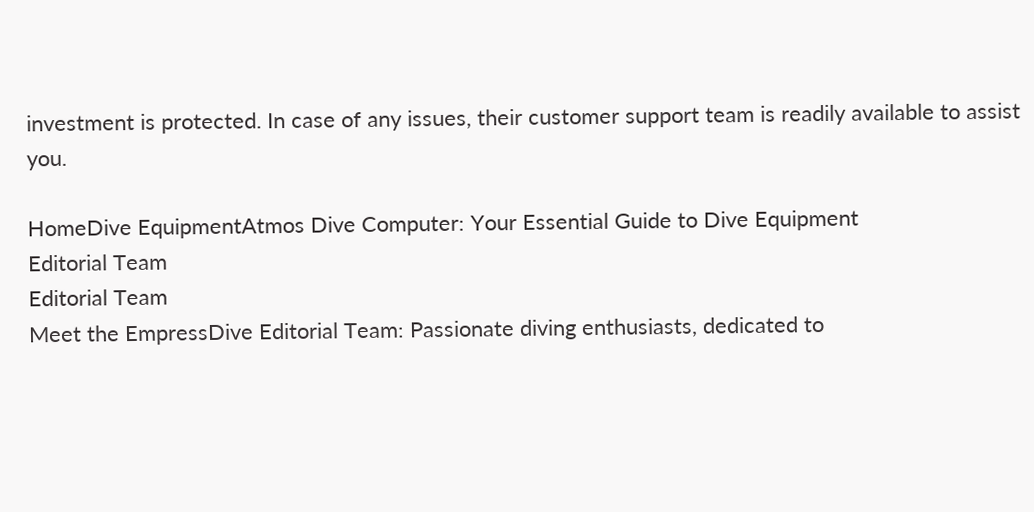investment is protected. In case of any issues, their customer support team is readily available to assist you.

HomeDive EquipmentAtmos Dive Computer: Your Essential Guide to Dive Equipment
Editorial Team
Editorial Team
Meet the EmpressDive Editorial Team: Passionate diving enthusiasts, dedicated to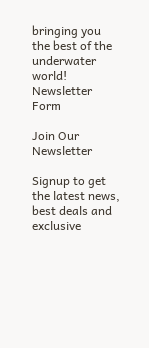bringing you the best of the underwater world!
Newsletter Form

Join Our Newsletter

Signup to get the latest news, best deals and exclusive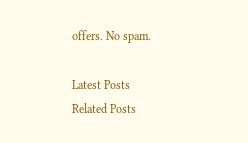offers. No spam.

Latest Posts
Related Posts